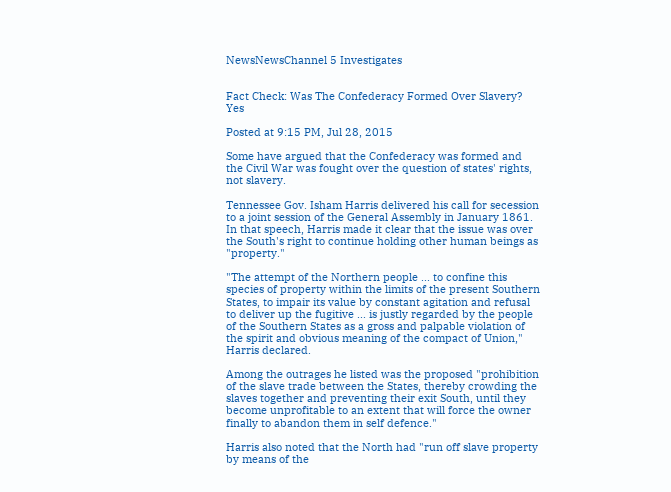NewsNewsChannel 5 Investigates


Fact Check: Was The Confederacy Formed Over Slavery? Yes

Posted at 9:15 PM, Jul 28, 2015

Some have argued that the Confederacy was formed and the Civil War was fought over the question of states' rights, not slavery.

Tennessee Gov. Isham Harris delivered his call for secession to a joint session of the General Assembly in January 1861. In that speech, Harris made it clear that the issue was over the South's right to continue holding other human beings as "property."

"The attempt of the Northern people ... to confine this species of property within the limits of the present Southern States, to impair its value by constant agitation and refusal to deliver up the fugitive ... is justly regarded by the people of the Southern States as a gross and palpable violation of the spirit and obvious meaning of the compact of Union," Harris declared.

Among the outrages he listed was the proposed "prohibition of the slave trade between the States, thereby crowding the slaves together and preventing their exit South, until they become unprofitable to an extent that will force the owner finally to abandon them in self defence."

Harris also noted that the North had "run off slave property by means of the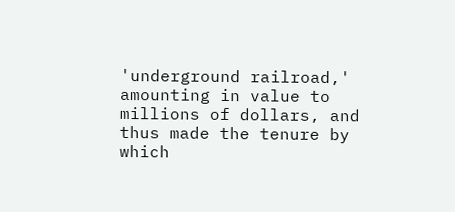'underground railroad,' amounting in value to millions of dollars, and thus made the tenure by which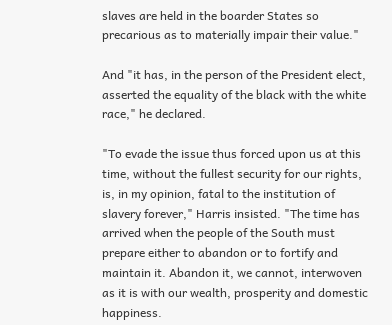slaves are held in the boarder States so precarious as to materially impair their value."

And "it has, in the person of the President elect, asserted the equality of the black with the white race," he declared.

"To evade the issue thus forced upon us at this time, without the fullest security for our rights, is, in my opinion, fatal to the institution of slavery forever," Harris insisted. "The time has arrived when the people of the South must prepare either to abandon or to fortify and maintain it. Abandon it, we cannot, interwoven as it is with our wealth, prosperity and domestic happiness.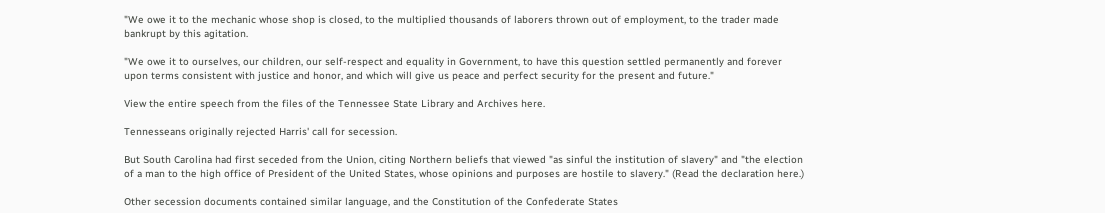"We owe it to the mechanic whose shop is closed, to the multiplied thousands of laborers thrown out of employment, to the trader made bankrupt by this agitation.

"We owe it to ourselves, our children, our self-respect and equality in Government, to have this question settled permanently and forever upon terms consistent with justice and honor, and which will give us peace and perfect security for the present and future."

View the entire speech from the files of the Tennessee State Library and Archives here.

Tennesseans originally rejected Harris' call for secession.

But South Carolina had first seceded from the Union, citing Northern beliefs that viewed "as sinful the institution of slavery" and "the election of a man to the high office of President of the United States, whose opinions and purposes are hostile to slavery." (Read the declaration here.)

Other secession documents contained similar language, and the Constitution of the Confederate States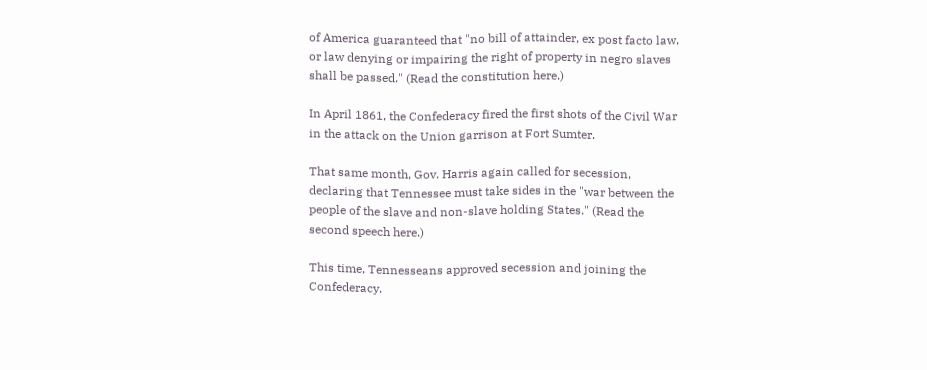of America guaranteed that "no bill of attainder, ex post facto law, or law denying or impairing the right of property in negro slaves shall be passed." (Read the constitution here.)

In April 1861, the Confederacy fired the first shots of the Civil War in the attack on the Union garrison at Fort Sumter.

That same month, Gov. Harris again called for secession, declaring that Tennessee must take sides in the "war between the people of the slave and non-slave holding States." (Read the second speech here.)

This time, Tennesseans approved secession and joining the Confederacy.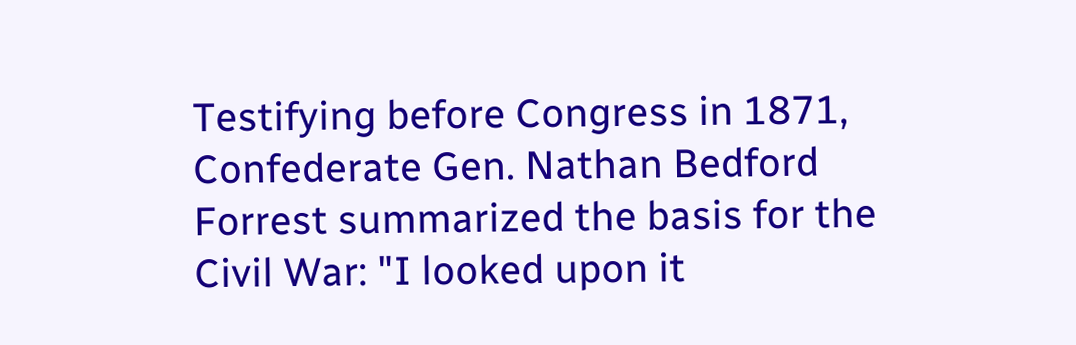Testifying before Congress in 1871, Confederate Gen. Nathan Bedford Forrest summarized the basis for the Civil War: "I looked upon it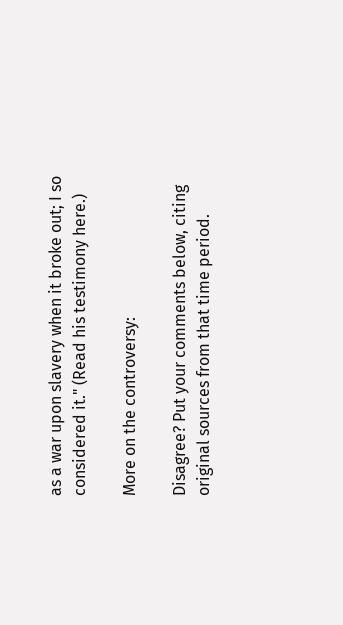as a war upon slavery when it broke out; I so considered it." (Read his testimony here.)

More on the controversy:

Disagree? Put your comments below, citing original sources from that time period.